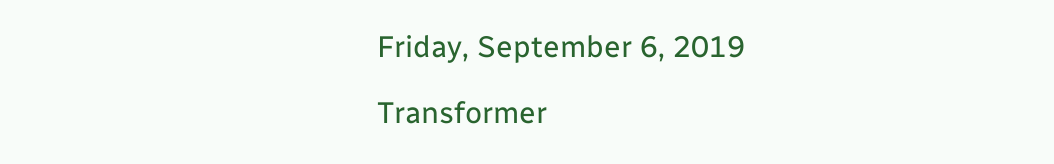Friday, September 6, 2019

Transformer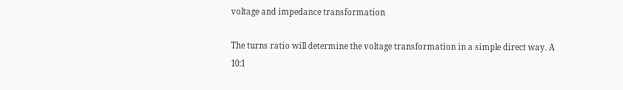voltage and impedance transformation

The turns ratio will determine the voltage transformation in a simple direct way. A 10:1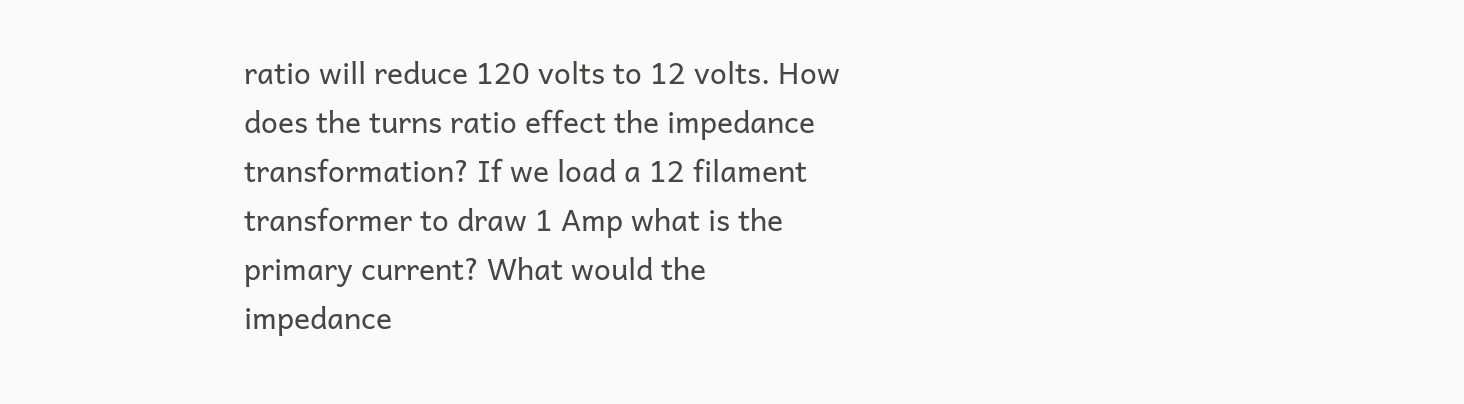ratio will reduce 120 volts to 12 volts. How does the turns ratio effect the impedance transformation? If we load a 12 filament transformer to draw 1 Amp what is the primary current? What would the impedance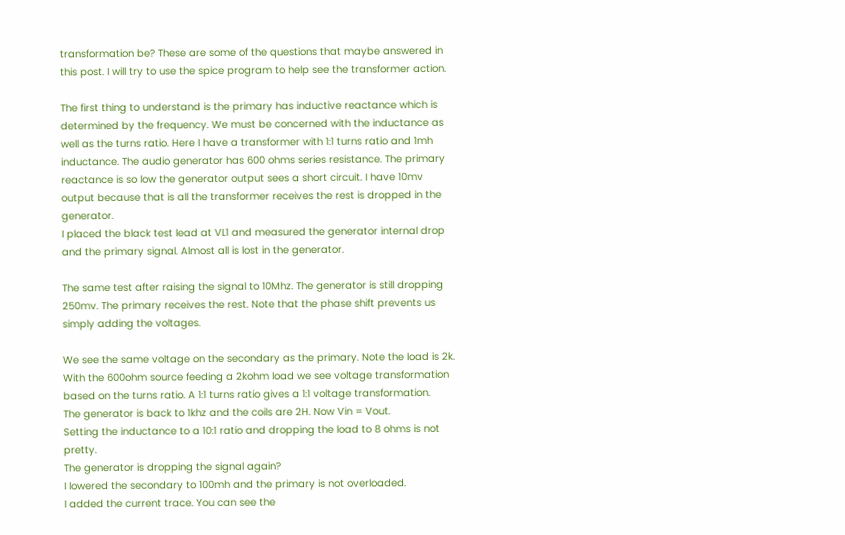transformation be? These are some of the questions that maybe answered in this post. I will try to use the spice program to help see the transformer action.

The first thing to understand is the primary has inductive reactance which is determined by the frequency. We must be concerned with the inductance as well as the turns ratio. Here I have a transformer with 1:1 turns ratio and 1mh inductance. The audio generator has 600 ohms series resistance. The primary reactance is so low the generator output sees a short circuit. I have 10mv output because that is all the transformer receives the rest is dropped in the generator.
I placed the black test lead at VL1 and measured the generator internal drop and the primary signal. Almost all is lost in the generator.

The same test after raising the signal to 10Mhz. The generator is still dropping 250mv. The primary receives the rest. Note that the phase shift prevents us simply adding the voltages.

We see the same voltage on the secondary as the primary. Note the load is 2k. With the 600ohm source feeding a 2kohm load we see voltage transformation based on the turns ratio. A 1:1 turns ratio gives a 1:1 voltage transformation.
The generator is back to 1khz and the coils are 2H. Now Vin = Vout.
Setting the inductance to a 10:1 ratio and dropping the load to 8 ohms is not pretty.
The generator is dropping the signal again?
I lowered the secondary to 100mh and the primary is not overloaded.
I added the current trace. You can see the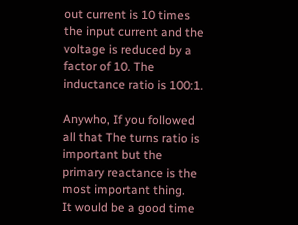out current is 10 times the input current and the voltage is reduced by a factor of 10. The inductance ratio is 100:1.

Anywho, If you followed all that The turns ratio is important but the primary reactance is the most important thing.
It would be a good time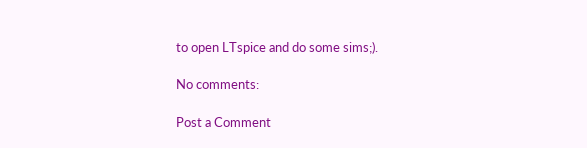to open LTspice and do some sims;).

No comments:

Post a Comment